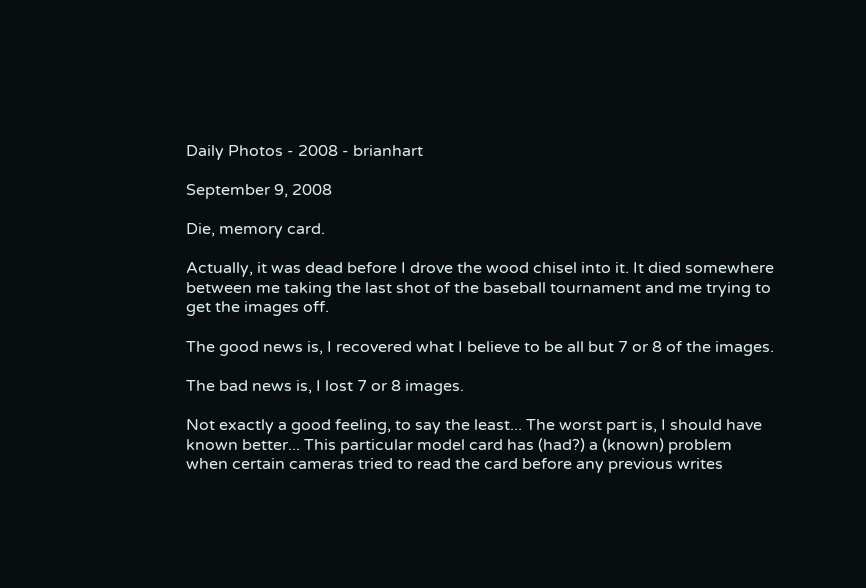Daily Photos - 2008 - brianhart

September 9, 2008

Die, memory card.

Actually, it was dead before I drove the wood chisel into it. It died somewhere between me taking the last shot of the baseball tournament and me trying to get the images off.

The good news is, I recovered what I believe to be all but 7 or 8 of the images.

The bad news is, I lost 7 or 8 images.

Not exactly a good feeling, to say the least... The worst part is, I should have known better... This particular model card has (had?) a (known) problem when certain cameras tried to read the card before any previous writes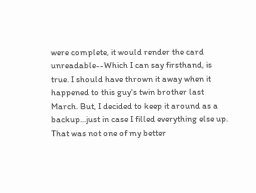were complete, it would render the card unreadable--Which I can say firsthand, is true. I should have thrown it away when it happened to this guy's twin brother last March. But, I decided to keep it around as a backup...just in case I filled everything else up. That was not one of my better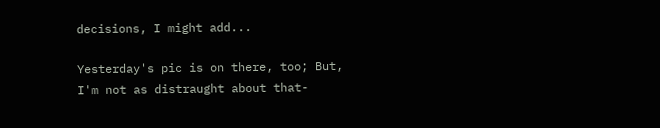decisions, I might add...

Yesterday's pic is on there, too; But, I'm not as distraught about that-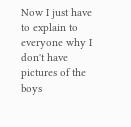Now I just have to explain to everyone why I don't have pictures of the boys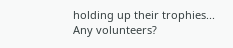holding up their trophies... Any volunteers?